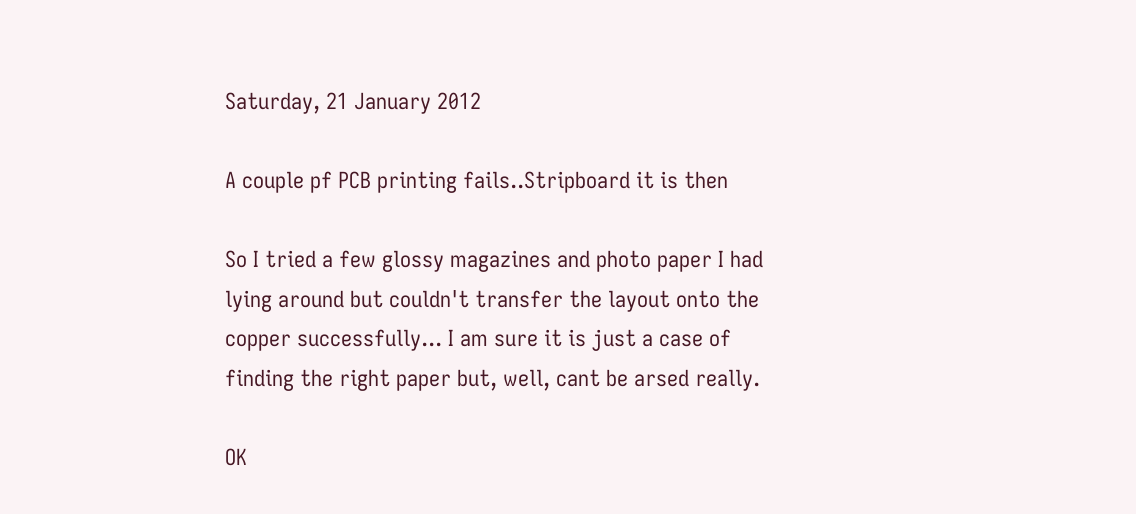Saturday, 21 January 2012

A couple pf PCB printing fails..Stripboard it is then

So I tried a few glossy magazines and photo paper I had lying around but couldn't transfer the layout onto the copper successfully... I am sure it is just a case of finding the right paper but, well, cant be arsed really.

OK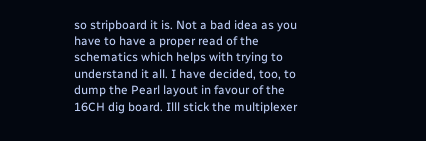so stripboard it is. Not a bad idea as you have to have a proper read of the schematics which helps with trying to understand it all. I have decided, too, to dump the Pearl layout in favour of the 16CH dig board. Illl stick the multiplexer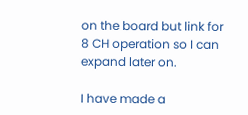on the board but link for 8 CH operation so I can expand later on.

I have made a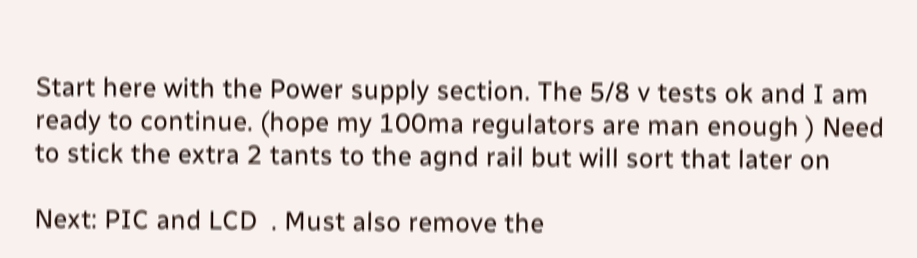Start here with the Power supply section. The 5/8 v tests ok and I am ready to continue. (hope my 100ma regulators are man enough ) Need to stick the extra 2 tants to the agnd rail but will sort that later on

Next: PIC and LCD  . Must also remove the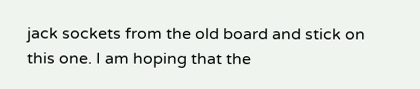jack sockets from the old board and stick on this one. I am hoping that the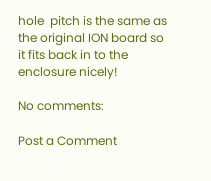hole  pitch is the same as the original ION board so it fits back in to the enclosure nicely!

No comments:

Post a Comment